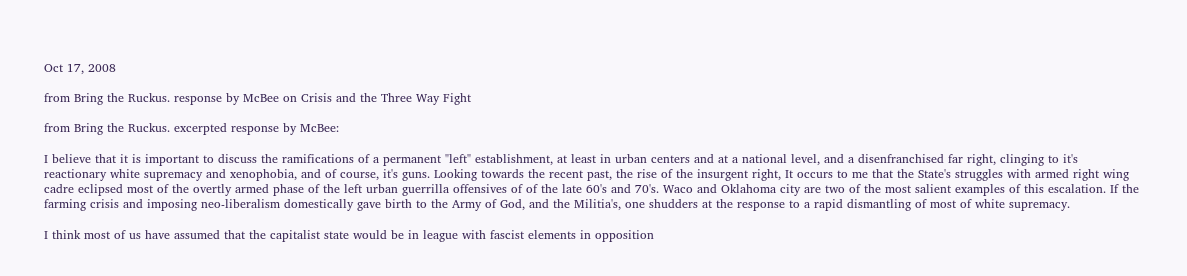Oct 17, 2008

from Bring the Ruckus. response by McBee on Crisis and the Three Way Fight

from Bring the Ruckus. excerpted response by McBee:

I believe that it is important to discuss the ramifications of a permanent "left" establishment, at least in urban centers and at a national level, and a disenfranchised far right, clinging to it's reactionary white supremacy and xenophobia, and of course, it's guns. Looking towards the recent past, the rise of the insurgent right, It occurs to me that the State's struggles with armed right wing cadre eclipsed most of the overtly armed phase of the left urban guerrilla offensives of of the late 60's and 70's. Waco and Oklahoma city are two of the most salient examples of this escalation. If the farming crisis and imposing neo-liberalism domestically gave birth to the Army of God, and the Militia's, one shudders at the response to a rapid dismantling of most of white supremacy.

I think most of us have assumed that the capitalist state would be in league with fascist elements in opposition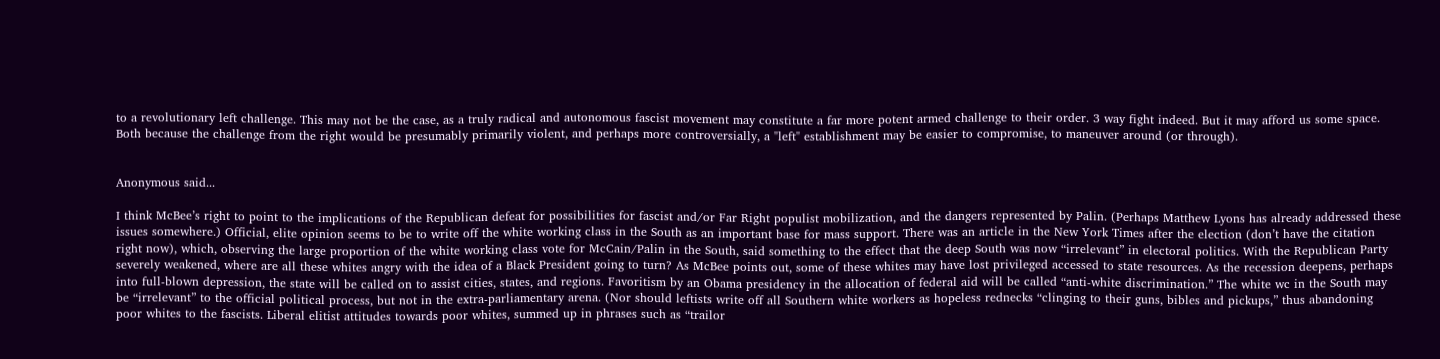to a revolutionary left challenge. This may not be the case, as a truly radical and autonomous fascist movement may constitute a far more potent armed challenge to their order. 3 way fight indeed. But it may afford us some space. Both because the challenge from the right would be presumably primarily violent, and perhaps more controversially, a "left" establishment may be easier to compromise, to maneuver around (or through).


Anonymous said...

I think McBee’s right to point to the implications of the Republican defeat for possibilities for fascist and/or Far Right populist mobilization, and the dangers represented by Palin. (Perhaps Matthew Lyons has already addressed these issues somewhere.) Official, elite opinion seems to be to write off the white working class in the South as an important base for mass support. There was an article in the New York Times after the election (don’t have the citation right now), which, observing the large proportion of the white working class vote for McCain/Palin in the South, said something to the effect that the deep South was now “irrelevant” in electoral politics. With the Republican Party severely weakened, where are all these whites angry with the idea of a Black President going to turn? As McBee points out, some of these whites may have lost privileged accessed to state resources. As the recession deepens, perhaps into full-blown depression, the state will be called on to assist cities, states, and regions. Favoritism by an Obama presidency in the allocation of federal aid will be called “anti-white discrimination.” The white wc in the South may be “irrelevant” to the official political process, but not in the extra-parliamentary arena. (Nor should leftists write off all Southern white workers as hopeless rednecks “clinging to their guns, bibles and pickups,” thus abandoning poor whites to the fascists. Liberal elitist attitudes towards poor whites, summed up in phrases such as “trailor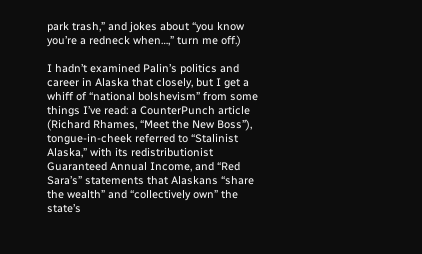park trash,” and jokes about “you know you’re a redneck when…,” turn me off.)

I hadn’t examined Palin’s politics and career in Alaska that closely, but I get a whiff of “national bolshevism” from some things I’ve read: a CounterPunch article (Richard Rhames, “Meet the New Boss”), tongue-in-cheek referred to “Stalinist Alaska,” with its redistributionist Guaranteed Annual Income, and “Red Sara’s” statements that Alaskans “share the wealth” and “collectively own” the state’s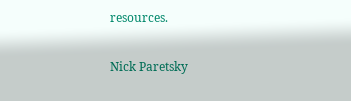resources.

Nick Paretsky